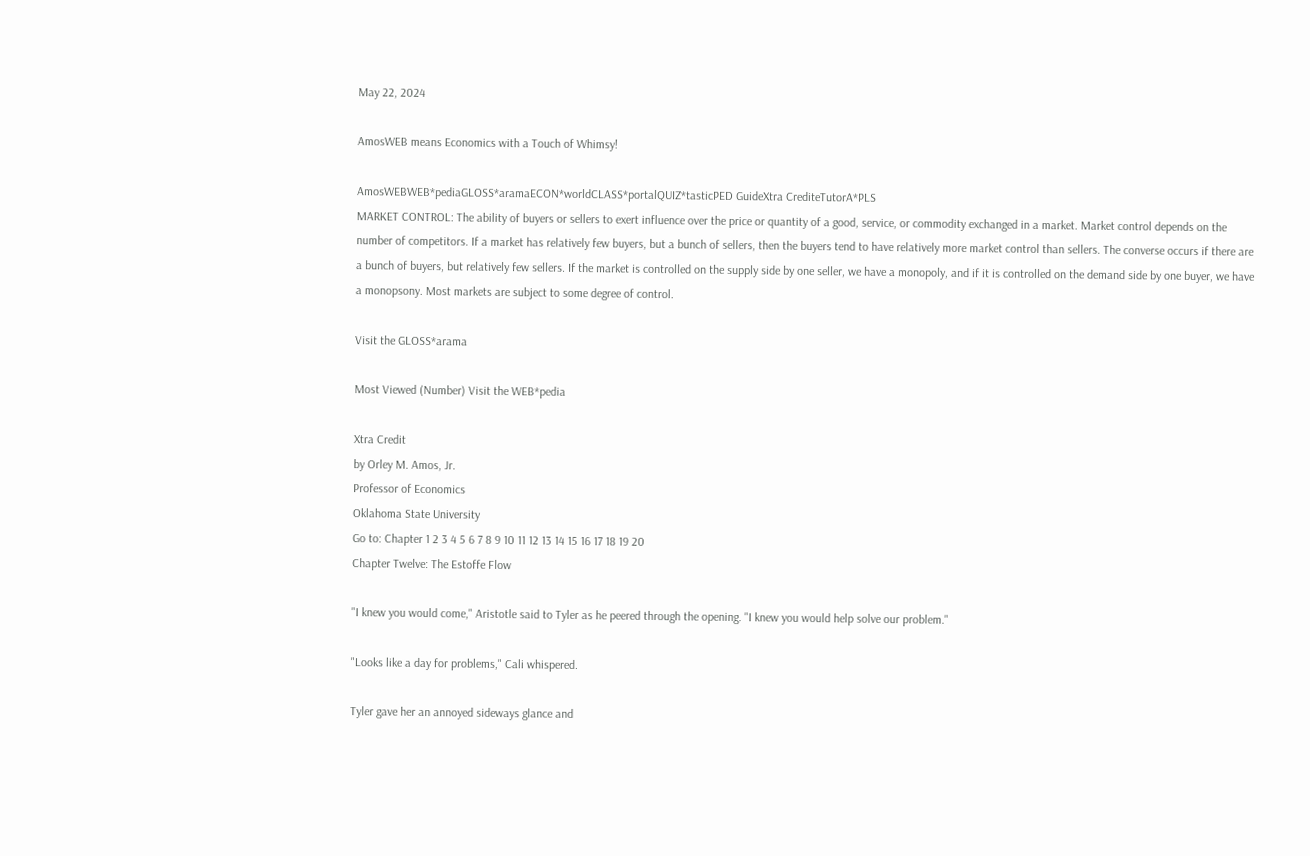May 22, 2024

AmosWEB means Economics with a Touch of Whimsy!

AmosWEBWEB*pediaGLOSS*aramaECON*worldCLASS*portalQUIZ*tasticPED GuideXtra CrediteTutorA*PLS
MARKET CONTROL: The ability of buyers or sellers to exert influence over the price or quantity of a good, service, or commodity exchanged in a market. Market control depends on the number of competitors. If a market has relatively few buyers, but a bunch of sellers, then the buyers tend to have relatively more market control than sellers. The converse occurs if there are a bunch of buyers, but relatively few sellers. If the market is controlled on the supply side by one seller, we have a monopoly, and if it is controlled on the demand side by one buyer, we have a monopsony. Most markets are subject to some degree of control.

Visit the GLOSS*arama

Most Viewed (Number) Visit the WEB*pedia

Xtra Credit
by Orley M. Amos, Jr.
Professor of Economics
Oklahoma State University
Go to: Chapter 1 2 3 4 5 6 7 8 9 10 11 12 13 14 15 16 17 18 19 20
Chapter Twelve: The Estoffe Flow

"I knew you would come," Aristotle said to Tyler as he peered through the opening. "I knew you would help solve our problem."

"Looks like a day for problems," Cali whispered.

Tyler gave her an annoyed sideways glance and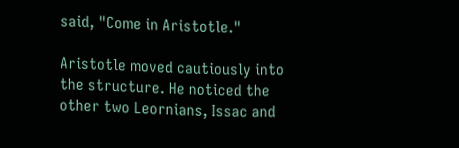said, "Come in Aristotle."

Aristotle moved cautiously into the structure. He noticed the other two Leornians, Issac and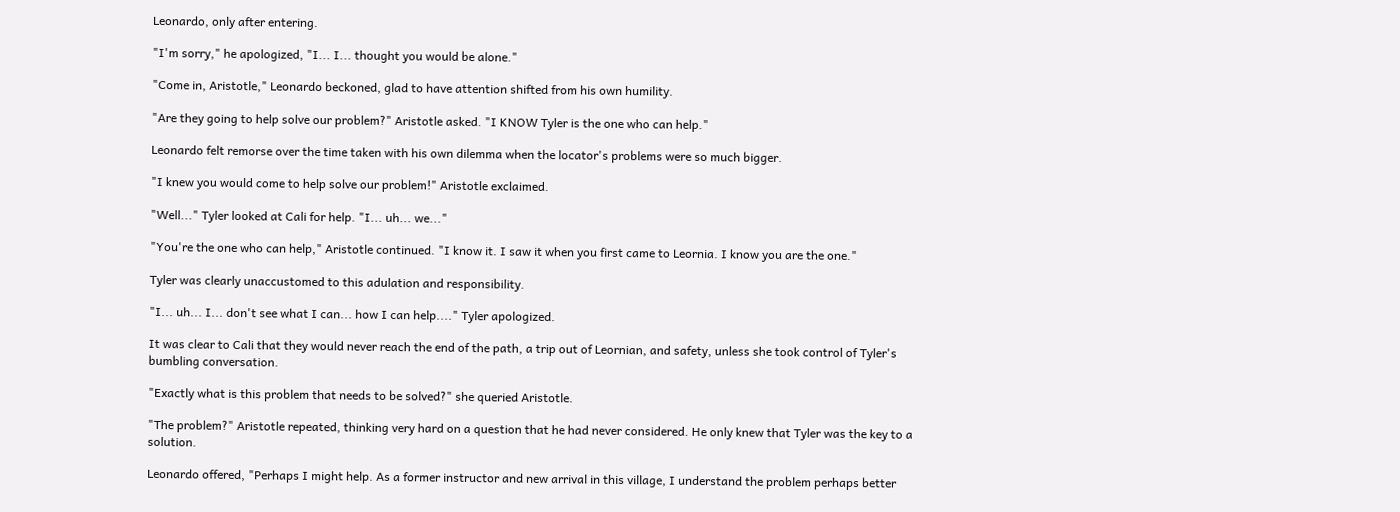Leonardo, only after entering.

"I'm sorry," he apologized, "I... I... thought you would be alone."

"Come in, Aristotle," Leonardo beckoned, glad to have attention shifted from his own humility.

"Are they going to help solve our problem?" Aristotle asked. "I KNOW Tyler is the one who can help."

Leonardo felt remorse over the time taken with his own dilemma when the locator's problems were so much bigger.

"I knew you would come to help solve our problem!" Aristotle exclaimed.

"Well..." Tyler looked at Cali for help. "I... uh... we..."

"You're the one who can help," Aristotle continued. "I know it. I saw it when you first came to Leornia. I know you are the one."

Tyler was clearly unaccustomed to this adulation and responsibility.

"I... uh... I... don't see what I can... how I can help...." Tyler apologized.

It was clear to Cali that they would never reach the end of the path, a trip out of Leornian, and safety, unless she took control of Tyler's bumbling conversation.

"Exactly what is this problem that needs to be solved?" she queried Aristotle.

"The problem?" Aristotle repeated, thinking very hard on a question that he had never considered. He only knew that Tyler was the key to a solution.

Leonardo offered, "Perhaps I might help. As a former instructor and new arrival in this village, I understand the problem perhaps better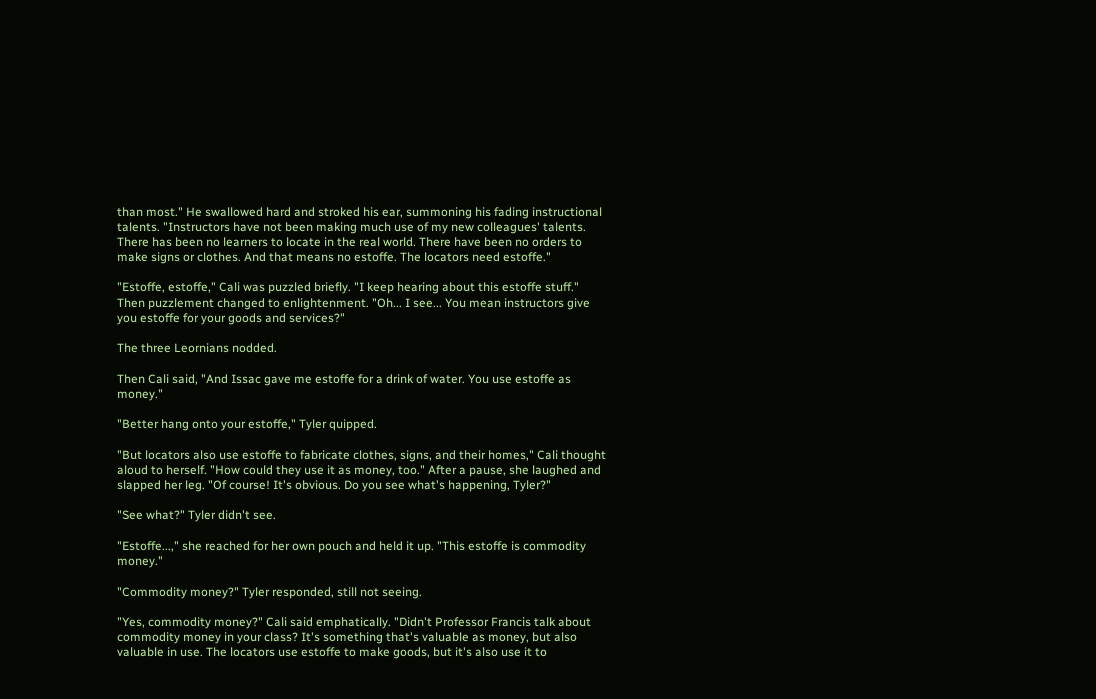than most." He swallowed hard and stroked his ear, summoning his fading instructional talents. "Instructors have not been making much use of my new colleagues' talents. There has been no learners to locate in the real world. There have been no orders to make signs or clothes. And that means no estoffe. The locators need estoffe."

"Estoffe, estoffe," Cali was puzzled briefly. "I keep hearing about this estoffe stuff." Then puzzlement changed to enlightenment. "Oh... I see... You mean instructors give you estoffe for your goods and services?"

The three Leornians nodded.

Then Cali said, "And Issac gave me estoffe for a drink of water. You use estoffe as money."

"Better hang onto your estoffe," Tyler quipped.

"But locators also use estoffe to fabricate clothes, signs, and their homes," Cali thought aloud to herself. "How could they use it as money, too." After a pause, she laughed and slapped her leg. "Of course! It's obvious. Do you see what's happening, Tyler?"

"See what?" Tyler didn't see.

"Estoffe...," she reached for her own pouch and held it up. "This estoffe is commodity money."

"Commodity money?" Tyler responded, still not seeing.

"Yes, commodity money?" Cali said emphatically. "Didn't Professor Francis talk about commodity money in your class? It's something that's valuable as money, but also valuable in use. The locators use estoffe to make goods, but it's also use it to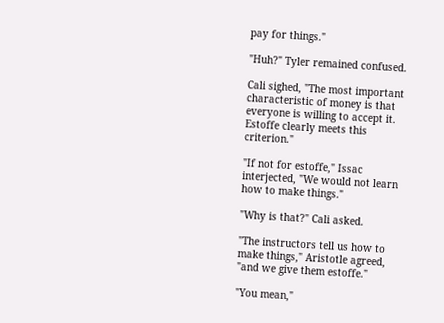pay for things."

"Huh?" Tyler remained confused.

Cali sighed, "The most important characteristic of money is that everyone is willing to accept it. Estoffe clearly meets this criterion."

"If not for estoffe," Issac interjected, "We would not learn how to make things."

"Why is that?" Cali asked.

"The instructors tell us how to make things," Aristotle agreed, "and we give them estoffe."

"You mean,"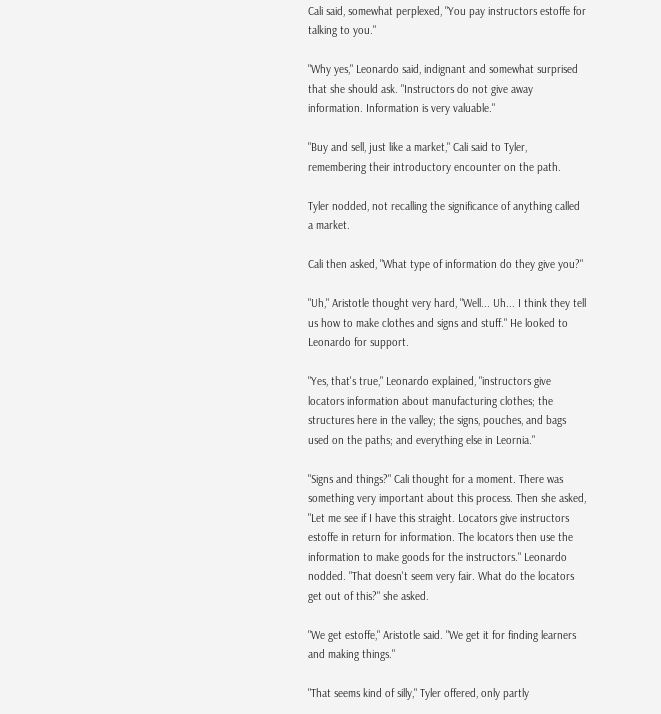Cali said, somewhat perplexed, "You pay instructors estoffe for talking to you."

"Why yes," Leonardo said, indignant and somewhat surprised that she should ask. "Instructors do not give away information. Information is very valuable."

"Buy and sell, just like a market," Cali said to Tyler, remembering their introductory encounter on the path.

Tyler nodded, not recalling the significance of anything called a market.

Cali then asked, "What type of information do they give you?"

"Uh," Aristotle thought very hard, "Well... Uh... I think they tell us how to make clothes and signs and stuff." He looked to Leonardo for support.

"Yes, that's true," Leonardo explained, "instructors give locators information about manufacturing clothes; the structures here in the valley; the signs, pouches, and bags used on the paths; and everything else in Leornia."

"Signs and things?" Cali thought for a moment. There was something very important about this process. Then she asked, "Let me see if I have this straight. Locators give instructors estoffe in return for information. The locators then use the information to make goods for the instructors." Leonardo nodded. "That doesn't seem very fair. What do the locators get out of this?" she asked.

"We get estoffe," Aristotle said. "We get it for finding learners and making things."

"That seems kind of silly," Tyler offered, only partly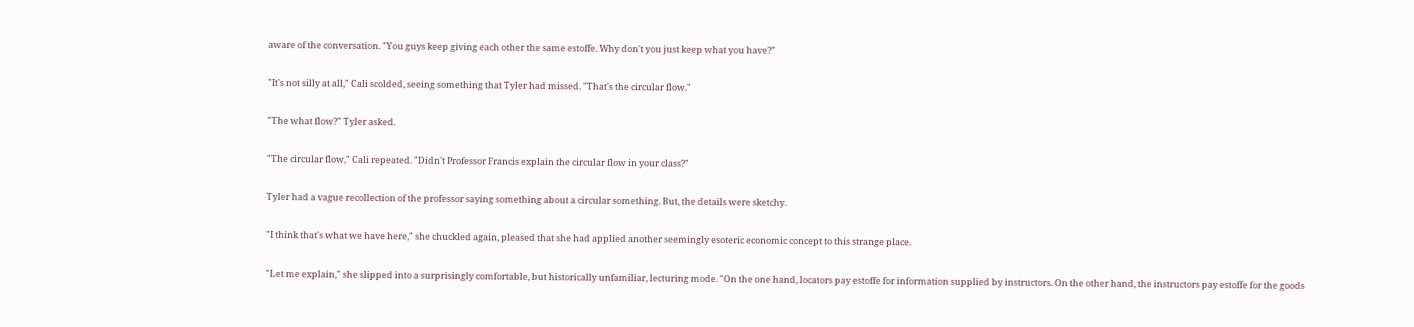aware of the conversation. "You guys keep giving each other the same estoffe. Why don't you just keep what you have?"

"It's not silly at all," Cali scolded, seeing something that Tyler had missed. "That's the circular flow."

"The what flow?" Tyler asked.

"The circular flow," Cali repeated. "Didn't Professor Francis explain the circular flow in your class?"

Tyler had a vague recollection of the professor saying something about a circular something. But, the details were sketchy.

"I think that's what we have here," she chuckled again, pleased that she had applied another seemingly esoteric economic concept to this strange place.

"Let me explain," she slipped into a surprisingly comfortable, but historically unfamiliar, lecturing mode. "On the one hand, locators pay estoffe for information supplied by instructors. On the other hand, the instructors pay estoffe for the goods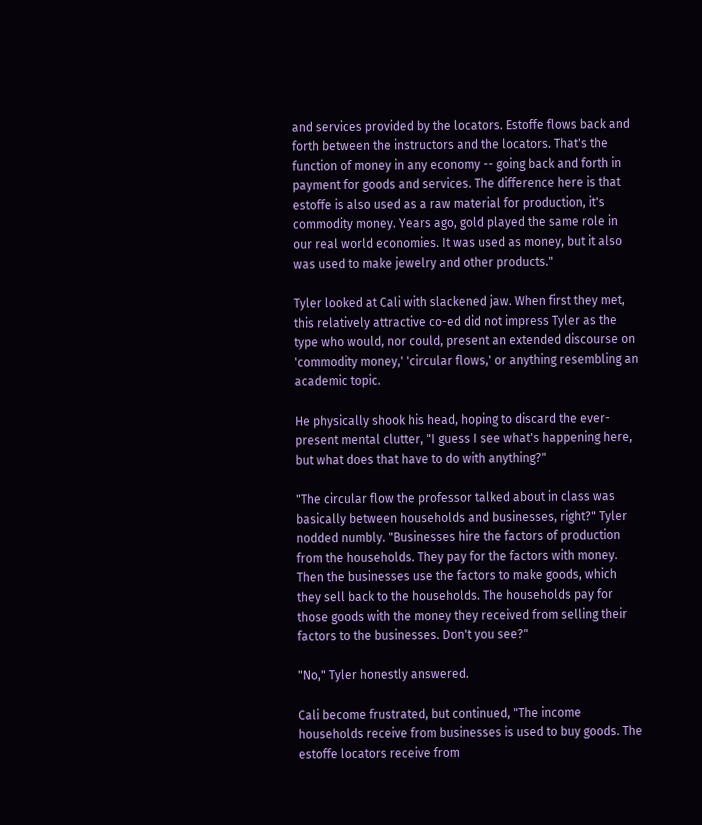and services provided by the locators. Estoffe flows back and forth between the instructors and the locators. That's the function of money in any economy -- going back and forth in payment for goods and services. The difference here is that estoffe is also used as a raw material for production, it's commodity money. Years ago, gold played the same role in our real world economies. It was used as money, but it also was used to make jewelry and other products."

Tyler looked at Cali with slackened jaw. When first they met, this relatively attractive co-ed did not impress Tyler as the type who would, nor could, present an extended discourse on 'commodity money,' 'circular flows,' or anything resembling an academic topic.

He physically shook his head, hoping to discard the ever-present mental clutter, "I guess I see what's happening here, but what does that have to do with anything?"

"The circular flow the professor talked about in class was basically between households and businesses, right?" Tyler nodded numbly. "Businesses hire the factors of production from the households. They pay for the factors with money. Then the businesses use the factors to make goods, which they sell back to the households. The households pay for those goods with the money they received from selling their factors to the businesses. Don't you see?"

"No," Tyler honestly answered.

Cali become frustrated, but continued, "The income households receive from businesses is used to buy goods. The estoffe locators receive from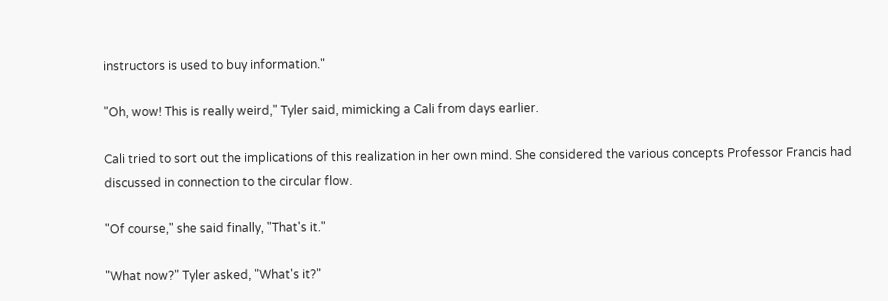instructors is used to buy information."

"Oh, wow! This is really weird," Tyler said, mimicking a Cali from days earlier.

Cali tried to sort out the implications of this realization in her own mind. She considered the various concepts Professor Francis had discussed in connection to the circular flow.

"Of course," she said finally, "That's it."

"What now?" Tyler asked, "What's it?"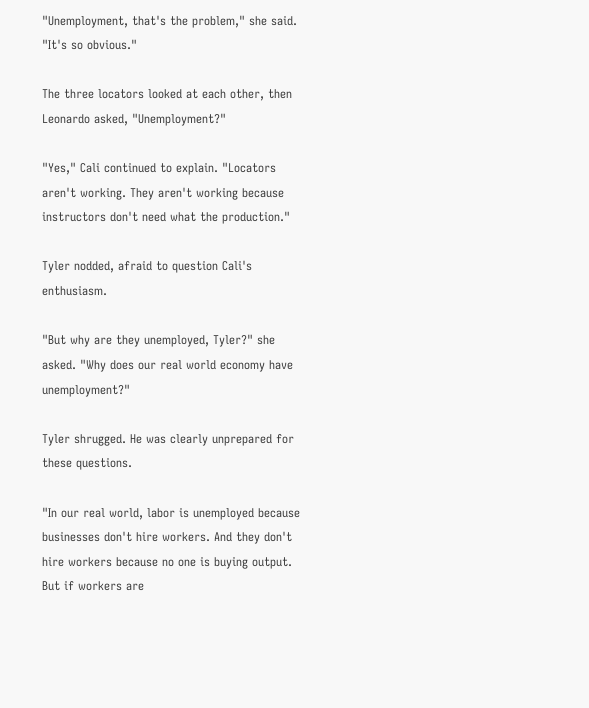"Unemployment, that's the problem," she said. "It's so obvious."

The three locators looked at each other, then Leonardo asked, "Unemployment?"

"Yes," Cali continued to explain. "Locators aren't working. They aren't working because instructors don't need what the production."

Tyler nodded, afraid to question Cali's enthusiasm.

"But why are they unemployed, Tyler?" she asked. "Why does our real world economy have unemployment?"

Tyler shrugged. He was clearly unprepared for these questions.

"In our real world, labor is unemployed because businesses don't hire workers. And they don't hire workers because no one is buying output. But if workers are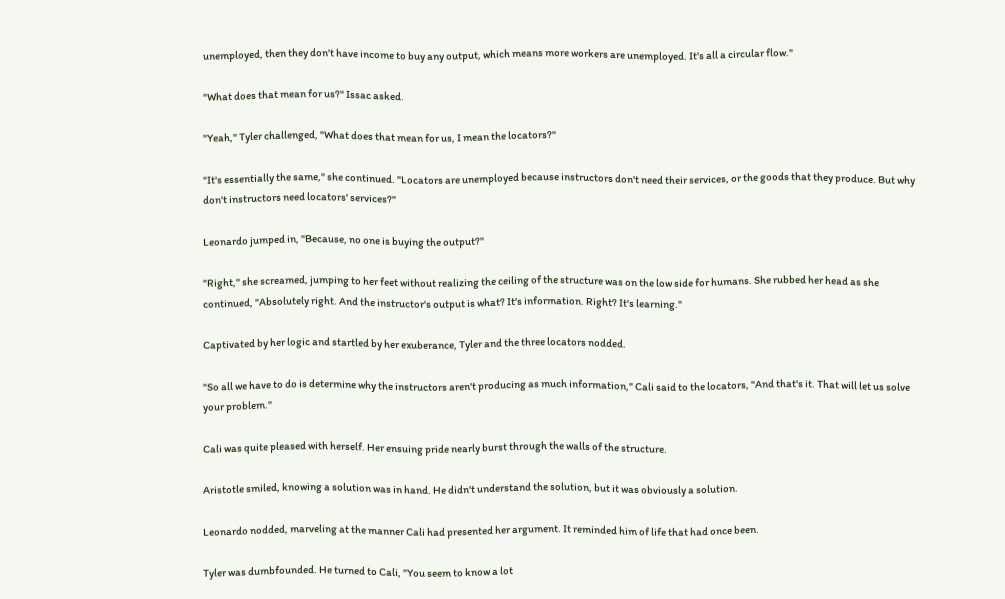unemployed, then they don't have income to buy any output, which means more workers are unemployed. It's all a circular flow."

"What does that mean for us?" Issac asked.

"Yeah," Tyler challenged, "What does that mean for us, I mean the locators?"

"It's essentially the same," she continued. "Locators are unemployed because instructors don't need their services, or the goods that they produce. But why don't instructors need locators' services?"

Leonardo jumped in, "Because, no one is buying the output?"

"Right," she screamed, jumping to her feet without realizing the ceiling of the structure was on the low side for humans. She rubbed her head as she continued, "Absolutely right. And the instructor's output is what? It's information. Right? It's learning."

Captivated by her logic and startled by her exuberance, Tyler and the three locators nodded.

"So all we have to do is determine why the instructors aren't producing as much information," Cali said to the locators, "And that's it. That will let us solve your problem."

Cali was quite pleased with herself. Her ensuing pride nearly burst through the walls of the structure.

Aristotle smiled, knowing a solution was in hand. He didn't understand the solution, but it was obviously a solution.

Leonardo nodded, marveling at the manner Cali had presented her argument. It reminded him of life that had once been.

Tyler was dumbfounded. He turned to Cali, "You seem to know a lot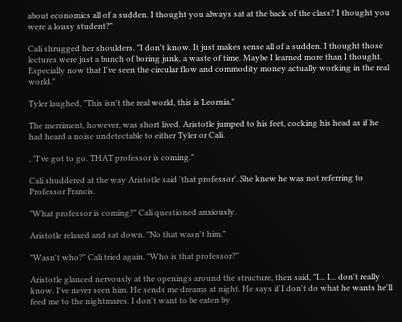about economics all of a sudden. I thought you always sat at the back of the class? I thought you were a lousy student?"

Cali shrugged her shoulders. "I don't know. It just makes sense all of a sudden. I thought those lectures were just a bunch of boring junk, a waste of time. Maybe I learned more than I thought. Especially now that I've seen the circular flow and commodity money actually working in the real world."

Tyler laughed, "This isn't the real world, this is Leornia."

The merriment, however, was short lived. Aristotle jumped to his feet, cocking his head as if he had heard a noise undetectable to either Tyler or Cali.

, "I've got to go. THAT professor is coming."

Cali shuddered at the way Aristotle said 'that professor'. She knew he was not referring to Professor Francis.

"What professor is coming?" Cali questioned anxiously.

Aristotle relaxed and sat down. "No that wasn't him."

"Wasn't who?" Cali tried again. "Who is that professor?"

Aristotle glanced nervously at the openings around the structure, then said, "I... I... don't really know. I've never seen him. He sends me dreams at night. He says if I don't do what he wants he'll feed me to the nightmares. I don't want to be eaten by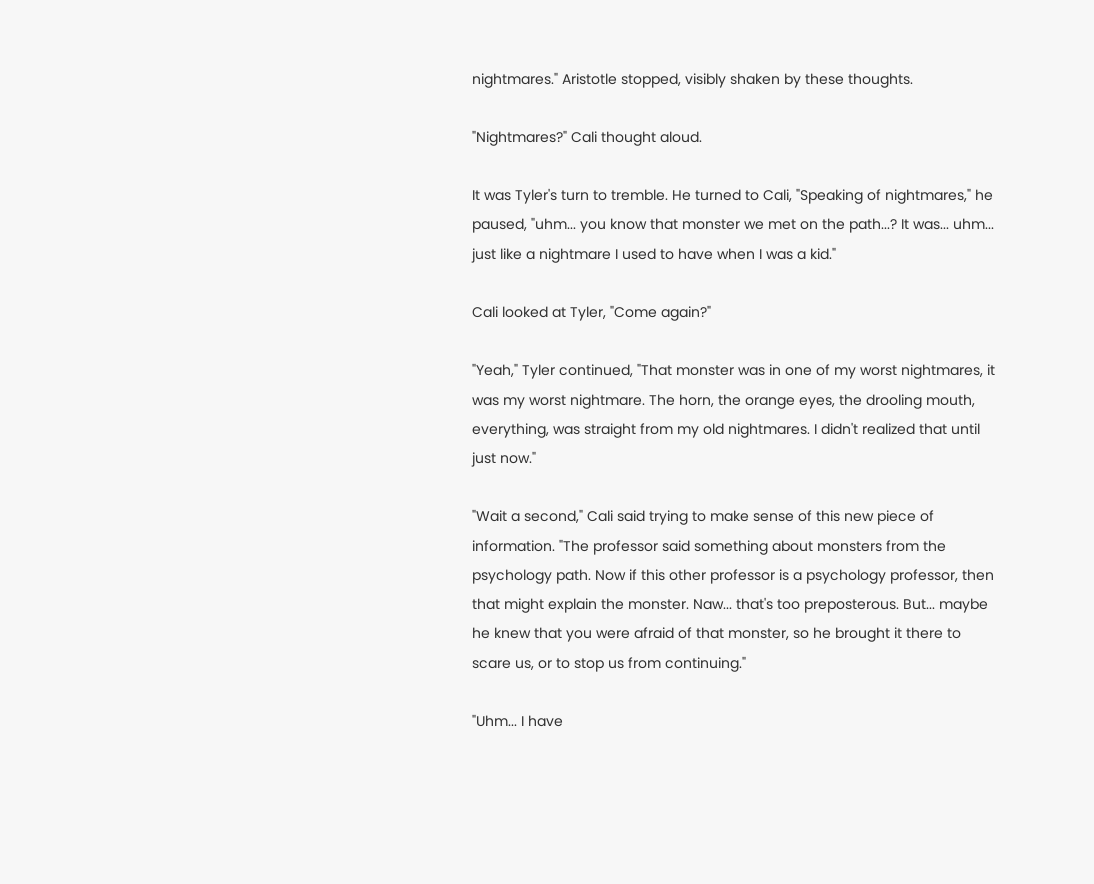nightmares." Aristotle stopped, visibly shaken by these thoughts.

"Nightmares?" Cali thought aloud.

It was Tyler's turn to tremble. He turned to Cali, "Speaking of nightmares," he paused, "uhm... you know that monster we met on the path...? It was... uhm... just like a nightmare I used to have when I was a kid."

Cali looked at Tyler, "Come again?"

"Yeah," Tyler continued, "That monster was in one of my worst nightmares, it was my worst nightmare. The horn, the orange eyes, the drooling mouth, everything, was straight from my old nightmares. I didn't realized that until just now."

"Wait a second," Cali said trying to make sense of this new piece of information. "The professor said something about monsters from the psychology path. Now if this other professor is a psychology professor, then that might explain the monster. Naw... that's too preposterous. But... maybe he knew that you were afraid of that monster, so he brought it there to scare us, or to stop us from continuing."

"Uhm... I have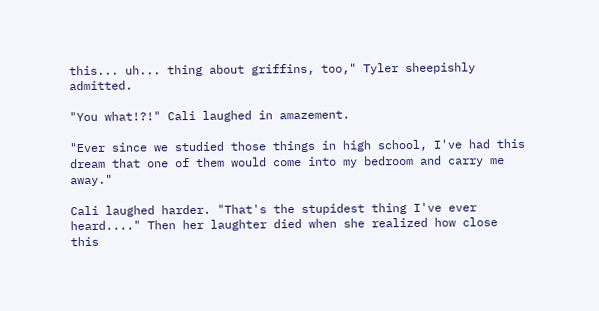this... uh... thing about griffins, too," Tyler sheepishly admitted.

"You what!?!" Cali laughed in amazement.

"Ever since we studied those things in high school, I've had this dream that one of them would come into my bedroom and carry me away."

Cali laughed harder. "That's the stupidest thing I've ever heard...." Then her laughter died when she realized how close this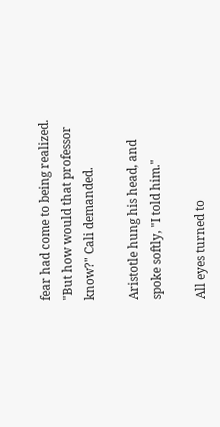fear had come to being realized. "But how would that professor know?" Cali demanded.

Aristotle hung his head, and spoke softly, "I told him."

All eyes turned to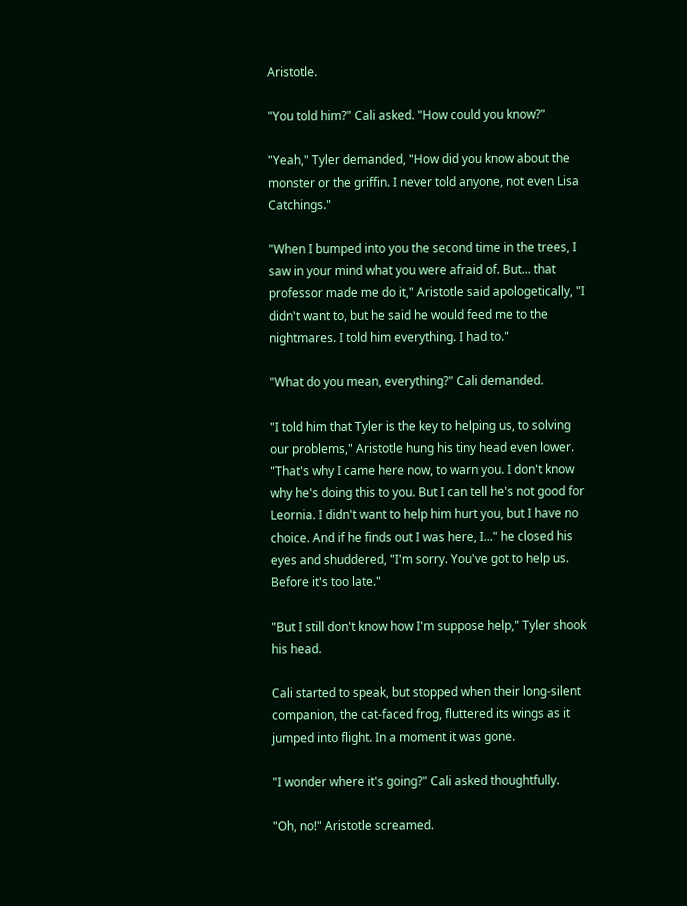Aristotle.

"You told him?" Cali asked. "How could you know?"

"Yeah," Tyler demanded, "How did you know about the monster or the griffin. I never told anyone, not even Lisa Catchings."

"When I bumped into you the second time in the trees, I saw in your mind what you were afraid of. But... that professor made me do it," Aristotle said apologetically, "I didn't want to, but he said he would feed me to the nightmares. I told him everything. I had to."

"What do you mean, everything?" Cali demanded.

"I told him that Tyler is the key to helping us, to solving our problems," Aristotle hung his tiny head even lower. "That's why I came here now, to warn you. I don't know why he's doing this to you. But I can tell he's not good for Leornia. I didn't want to help him hurt you, but I have no choice. And if he finds out I was here, I..." he closed his eyes and shuddered, "I'm sorry. You've got to help us. Before it's too late."

"But I still don't know how I'm suppose help," Tyler shook his head.

Cali started to speak, but stopped when their long-silent companion, the cat-faced frog, fluttered its wings as it jumped into flight. In a moment it was gone.

"I wonder where it's going?" Cali asked thoughtfully.

"Oh, no!" Aristotle screamed.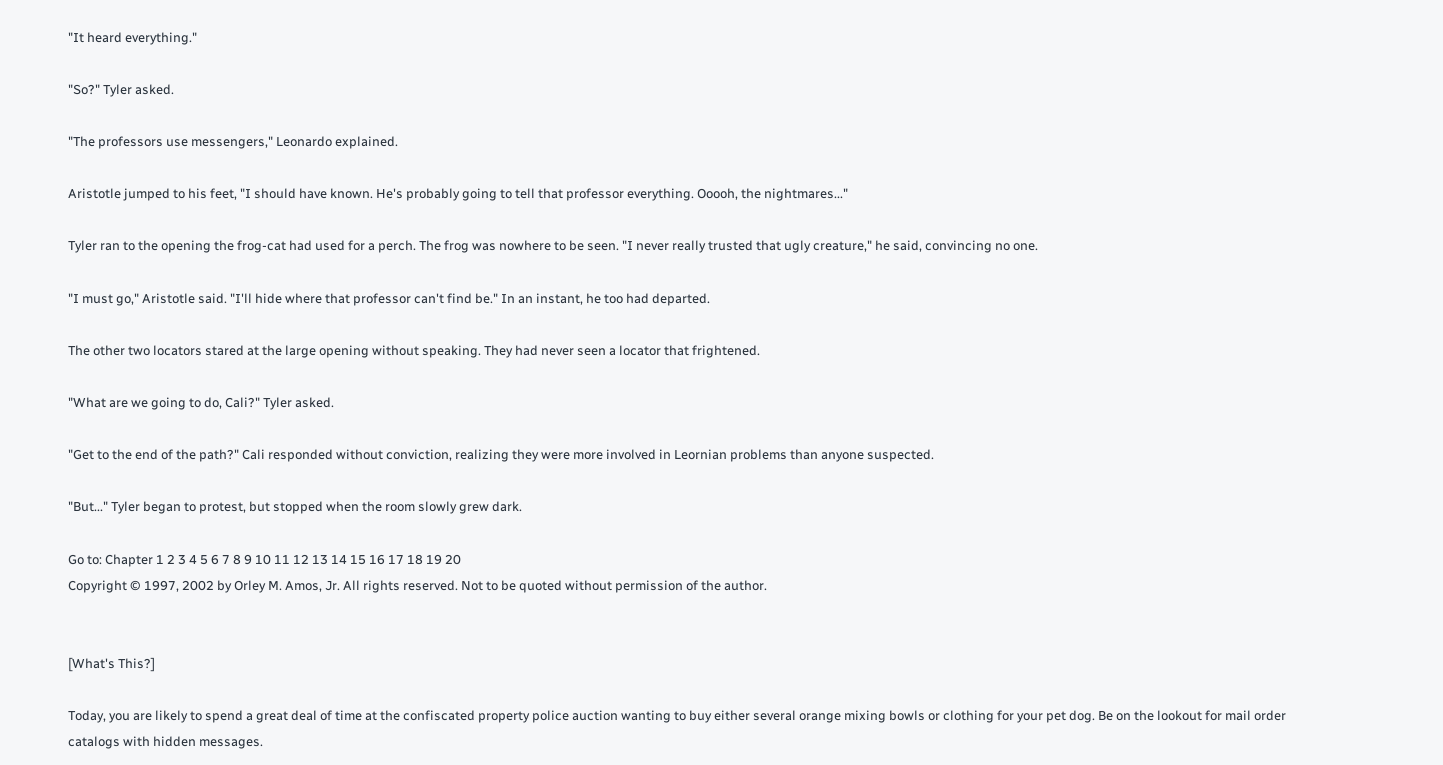"It heard everything."

"So?" Tyler asked.

"The professors use messengers," Leonardo explained.

Aristotle jumped to his feet, "I should have known. He's probably going to tell that professor everything. Ooooh, the nightmares..."

Tyler ran to the opening the frog-cat had used for a perch. The frog was nowhere to be seen. "I never really trusted that ugly creature," he said, convincing no one.

"I must go," Aristotle said. "I'll hide where that professor can't find be." In an instant, he too had departed.

The other two locators stared at the large opening without speaking. They had never seen a locator that frightened.

"What are we going to do, Cali?" Tyler asked.

"Get to the end of the path?" Cali responded without conviction, realizing they were more involved in Leornian problems than anyone suspected.

"But..." Tyler began to protest, but stopped when the room slowly grew dark.

Go to: Chapter 1 2 3 4 5 6 7 8 9 10 11 12 13 14 15 16 17 18 19 20
Copyright © 1997, 2002 by Orley M. Amos, Jr. All rights reserved. Not to be quoted without permission of the author.


[What's This?]

Today, you are likely to spend a great deal of time at the confiscated property police auction wanting to buy either several orange mixing bowls or clothing for your pet dog. Be on the lookout for mail order catalogs with hidden messages.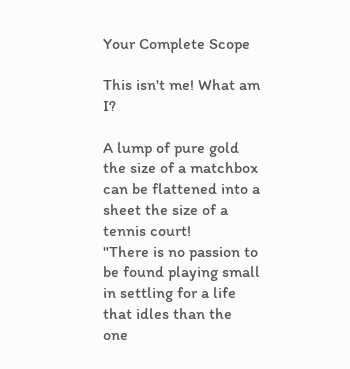Your Complete Scope

This isn't me! What am I?

A lump of pure gold the size of a matchbox can be flattened into a sheet the size of a tennis court!
"There is no passion to be found playing small in settling for a life that idles than the one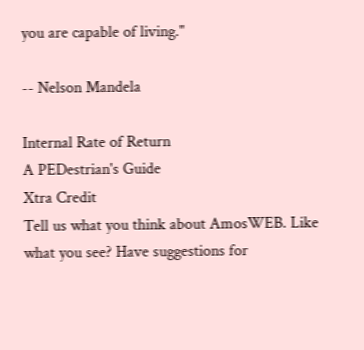you are capable of living."

-- Nelson Mandela

Internal Rate of Return
A PEDestrian's Guide
Xtra Credit
Tell us what you think about AmosWEB. Like what you see? Have suggestions for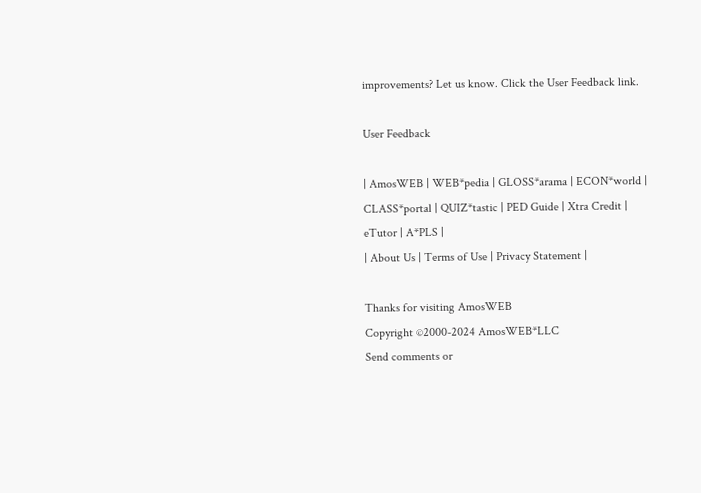improvements? Let us know. Click the User Feedback link.

User Feedback

| AmosWEB | WEB*pedia | GLOSS*arama | ECON*world | CLASS*portal | QUIZ*tastic | PED Guide | Xtra Credit | eTutor | A*PLS |
| About Us | Terms of Use | Privacy Statement |

Thanks for visiting AmosWEB
Copyright ©2000-2024 AmosWEB*LLC
Send comments or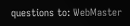questions to: WebMaster